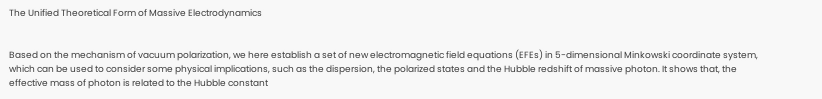The Unified Theoretical Form of Massive Electrodynamics


Based on the mechanism of vacuum polarization, we here establish a set of new electromagnetic field equations (EFEs) in 5-dimensional Minkowski coordinate system, which can be used to consider some physical implications, such as the dispersion, the polarized states and the Hubble redshift of massive photon. It shows that, the effective mass of photon is related to the Hubble constant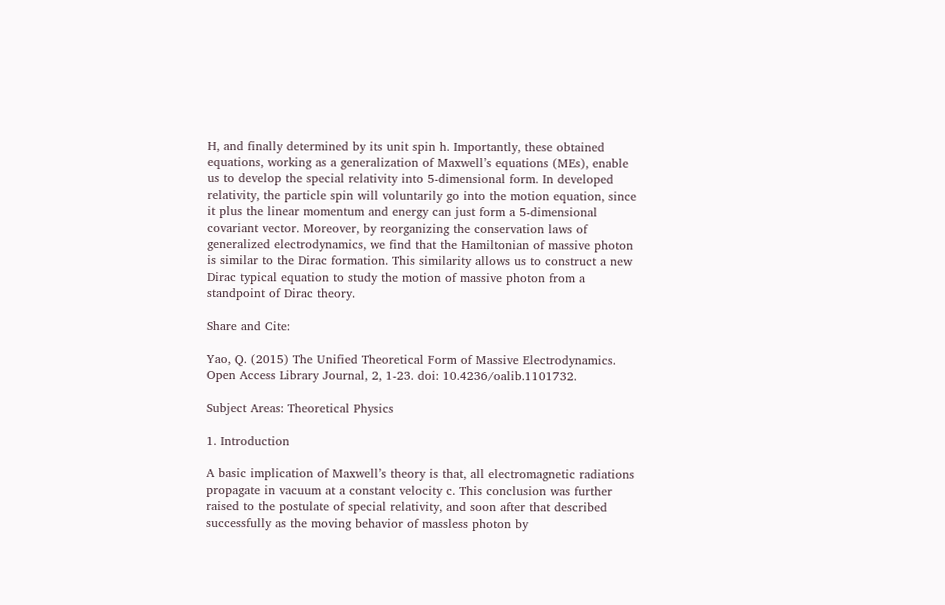H, and finally determined by its unit spin h. Importantly, these obtained equations, working as a generalization of Maxwell’s equations (MEs), enable us to develop the special relativity into 5-dimensional form. In developed relativity, the particle spin will voluntarily go into the motion equation, since it plus the linear momentum and energy can just form a 5-dimensional covariant vector. Moreover, by reorganizing the conservation laws of generalized electrodynamics, we find that the Hamiltonian of massive photon is similar to the Dirac formation. This similarity allows us to construct a new Dirac typical equation to study the motion of massive photon from a standpoint of Dirac theory.

Share and Cite:

Yao, Q. (2015) The Unified Theoretical Form of Massive Electrodynamics. Open Access Library Journal, 2, 1-23. doi: 10.4236/oalib.1101732.

Subject Areas: Theoretical Physics

1. Introduction

A basic implication of Maxwell’s theory is that, all electromagnetic radiations propagate in vacuum at a constant velocity c. This conclusion was further raised to the postulate of special relativity, and soon after that described successfully as the moving behavior of massless photon by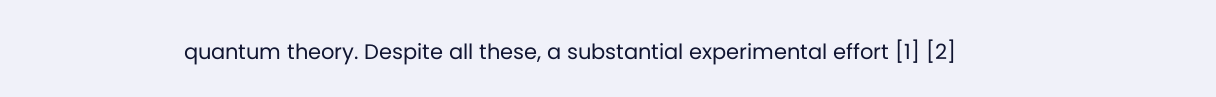quantum theory. Despite all these, a substantial experimental effort [1] [2]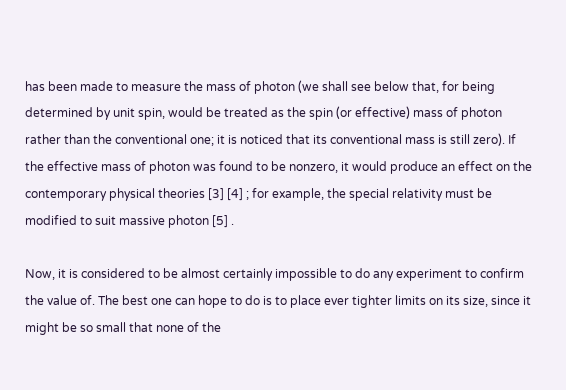has been made to measure the mass of photon (we shall see below that, for being determined by unit spin, would be treated as the spin (or effective) mass of photon rather than the conventional one; it is noticed that its conventional mass is still zero). If the effective mass of photon was found to be nonzero, it would produce an effect on the contemporary physical theories [3] [4] ; for example, the special relativity must be modified to suit massive photon [5] .

Now, it is considered to be almost certainly impossible to do any experiment to confirm the value of. The best one can hope to do is to place ever tighter limits on its size, since it might be so small that none of the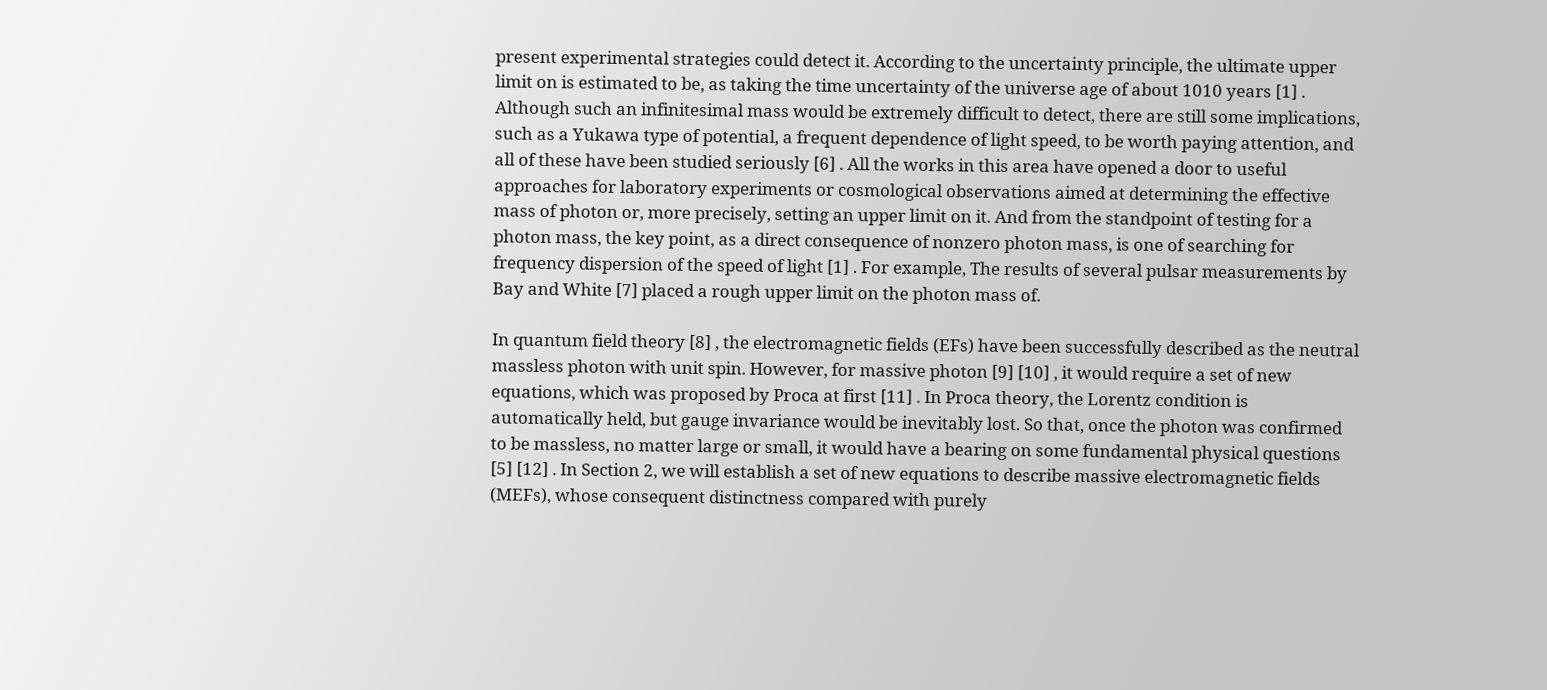present experimental strategies could detect it. According to the uncertainty principle, the ultimate upper limit on is estimated to be, as taking the time uncertainty of the universe age of about 1010 years [1] . Although such an infinitesimal mass would be extremely difficult to detect, there are still some implications, such as a Yukawa type of potential, a frequent dependence of light speed, to be worth paying attention, and all of these have been studied seriously [6] . All the works in this area have opened a door to useful approaches for laboratory experiments or cosmological observations aimed at determining the effective mass of photon or, more precisely, setting an upper limit on it. And from the standpoint of testing for a photon mass, the key point, as a direct consequence of nonzero photon mass, is one of searching for frequency dispersion of the speed of light [1] . For example, The results of several pulsar measurements by Bay and White [7] placed a rough upper limit on the photon mass of.

In quantum field theory [8] , the electromagnetic fields (EFs) have been successfully described as the neutral massless photon with unit spin. However, for massive photon [9] [10] , it would require a set of new equations, which was proposed by Proca at first [11] . In Proca theory, the Lorentz condition is automatically held, but gauge invariance would be inevitably lost. So that, once the photon was confirmed to be massless, no matter large or small, it would have a bearing on some fundamental physical questions [5] [12] . In Section 2, we will establish a set of new equations to describe massive electromagnetic fields (MEFs), whose consequent distinctness compared with purely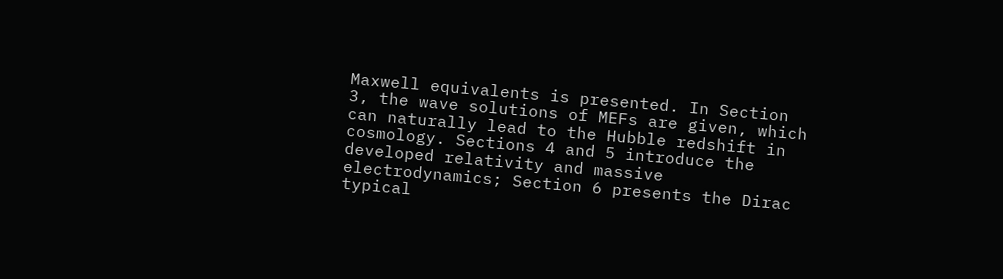Maxwell equivalents is presented. In Section 3, the wave solutions of MEFs are given, which can naturally lead to the Hubble redshift in cosmology. Sections 4 and 5 introduce the developed relativity and massive electrodynamics; Section 6 presents the Dirac typical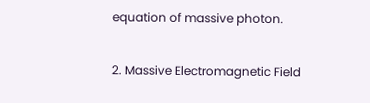equation of massive photon.

2. Massive Electromagnetic Field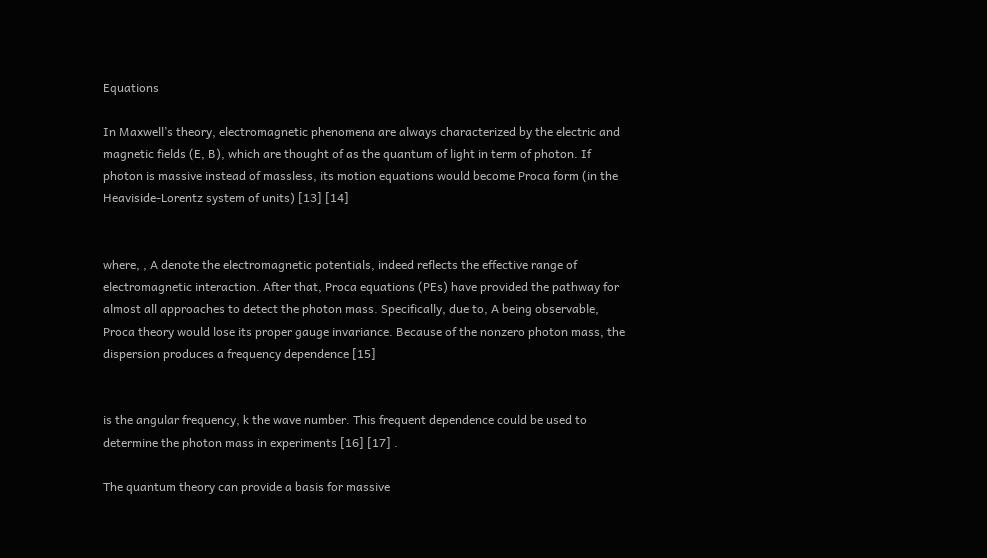Equations

In Maxwell’s theory, electromagnetic phenomena are always characterized by the electric and magnetic fields (E, B), which are thought of as the quantum of light in term of photon. If photon is massive instead of massless, its motion equations would become Proca form (in the Heaviside-Lorentz system of units) [13] [14]


where, , A denote the electromagnetic potentials, indeed reflects the effective range of electromagnetic interaction. After that, Proca equations (PEs) have provided the pathway for almost all approaches to detect the photon mass. Specifically, due to, A being observable, Proca theory would lose its proper gauge invariance. Because of the nonzero photon mass, the dispersion produces a frequency dependence [15]


is the angular frequency, k the wave number. This frequent dependence could be used to determine the photon mass in experiments [16] [17] .

The quantum theory can provide a basis for massive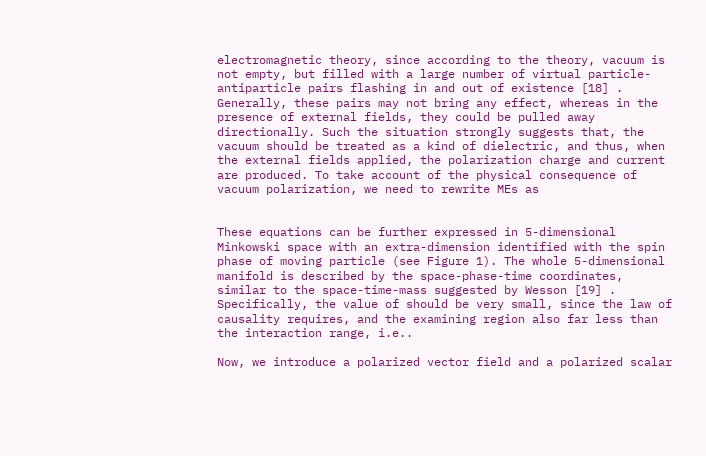electromagnetic theory, since according to the theory, vacuum is not empty, but filled with a large number of virtual particle-antiparticle pairs flashing in and out of existence [18] . Generally, these pairs may not bring any effect, whereas in the presence of external fields, they could be pulled away directionally. Such the situation strongly suggests that, the vacuum should be treated as a kind of dielectric, and thus, when the external fields applied, the polarization charge and current are produced. To take account of the physical consequence of vacuum polarization, we need to rewrite MEs as


These equations can be further expressed in 5-dimensional Minkowski space with an extra-dimension identified with the spin phase of moving particle (see Figure 1). The whole 5-dimensional manifold is described by the space-phase-time coordinates, similar to the space-time-mass suggested by Wesson [19] . Specifically, the value of should be very small, since the law of causality requires, and the examining region also far less than the interaction range, i.e..

Now, we introduce a polarized vector field and a polarized scalar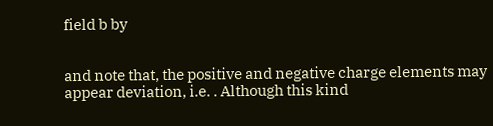field b by


and note that, the positive and negative charge elements may appear deviation, i.e. . Although this kind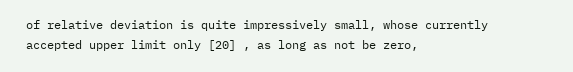of relative deviation is quite impressively small, whose currently accepted upper limit only [20] , as long as not be zero,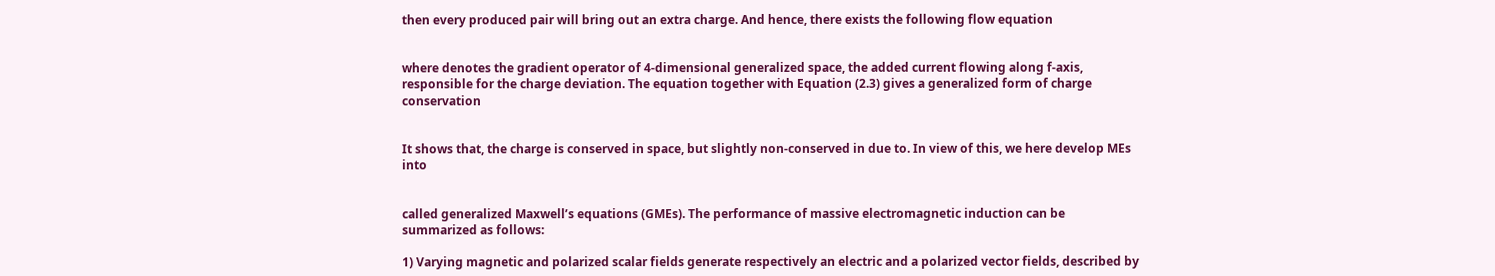then every produced pair will bring out an extra charge. And hence, there exists the following flow equation


where denotes the gradient operator of 4-dimensional generalized space, the added current flowing along f-axis, responsible for the charge deviation. The equation together with Equation (2.3) gives a generalized form of charge conservation


It shows that, the charge is conserved in space, but slightly non-conserved in due to. In view of this, we here develop MEs into


called generalized Maxwell’s equations (GMEs). The performance of massive electromagnetic induction can be summarized as follows:

1) Varying magnetic and polarized scalar fields generate respectively an electric and a polarized vector fields, described by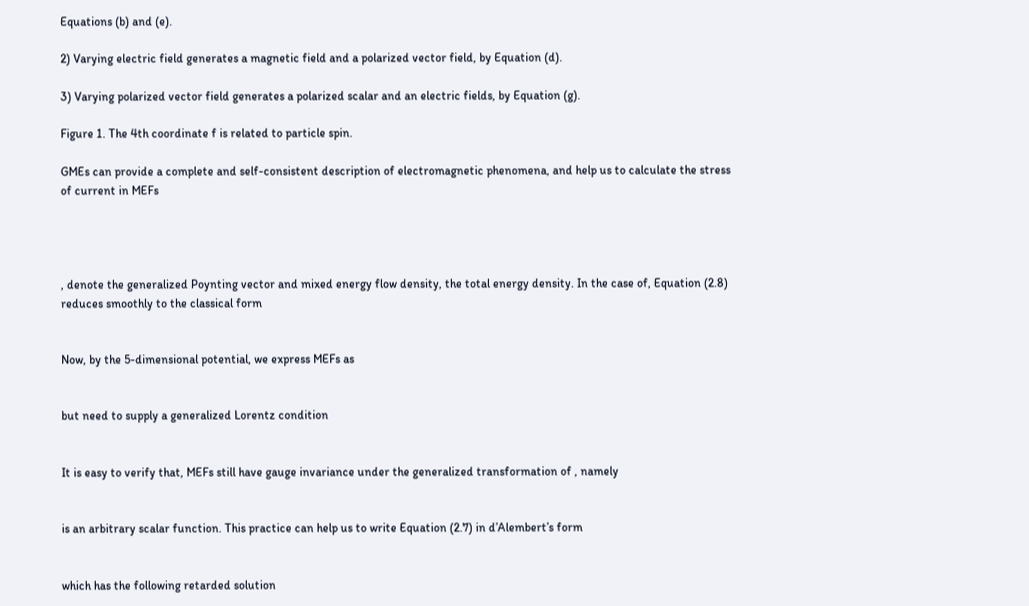Equations (b) and (e).

2) Varying electric field generates a magnetic field and a polarized vector field, by Equation (d).

3) Varying polarized vector field generates a polarized scalar and an electric fields, by Equation (g).

Figure 1. The 4th coordinate f is related to particle spin.

GMEs can provide a complete and self-consistent description of electromagnetic phenomena, and help us to calculate the stress of current in MEFs




, denote the generalized Poynting vector and mixed energy flow density, the total energy density. In the case of, Equation (2.8) reduces smoothly to the classical form


Now, by the 5-dimensional potential, we express MEFs as


but need to supply a generalized Lorentz condition


It is easy to verify that, MEFs still have gauge invariance under the generalized transformation of , namely


is an arbitrary scalar function. This practice can help us to write Equation (2.7) in d’Alembert’s form


which has the following retarded solution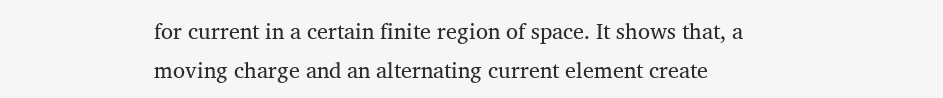for current in a certain finite region of space. It shows that, a moving charge and an alternating current element create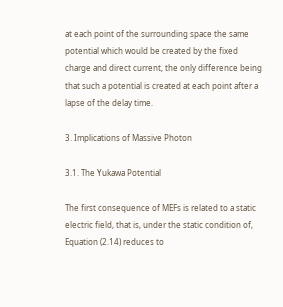at each point of the surrounding space the same potential which would be created by the fixed charge and direct current, the only difference being that such a potential is created at each point after a lapse of the delay time.

3. Implications of Massive Photon

3.1. The Yukawa Potential

The first consequence of MEFs is related to a static electric field, that is, under the static condition of, Equation (2.14) reduces to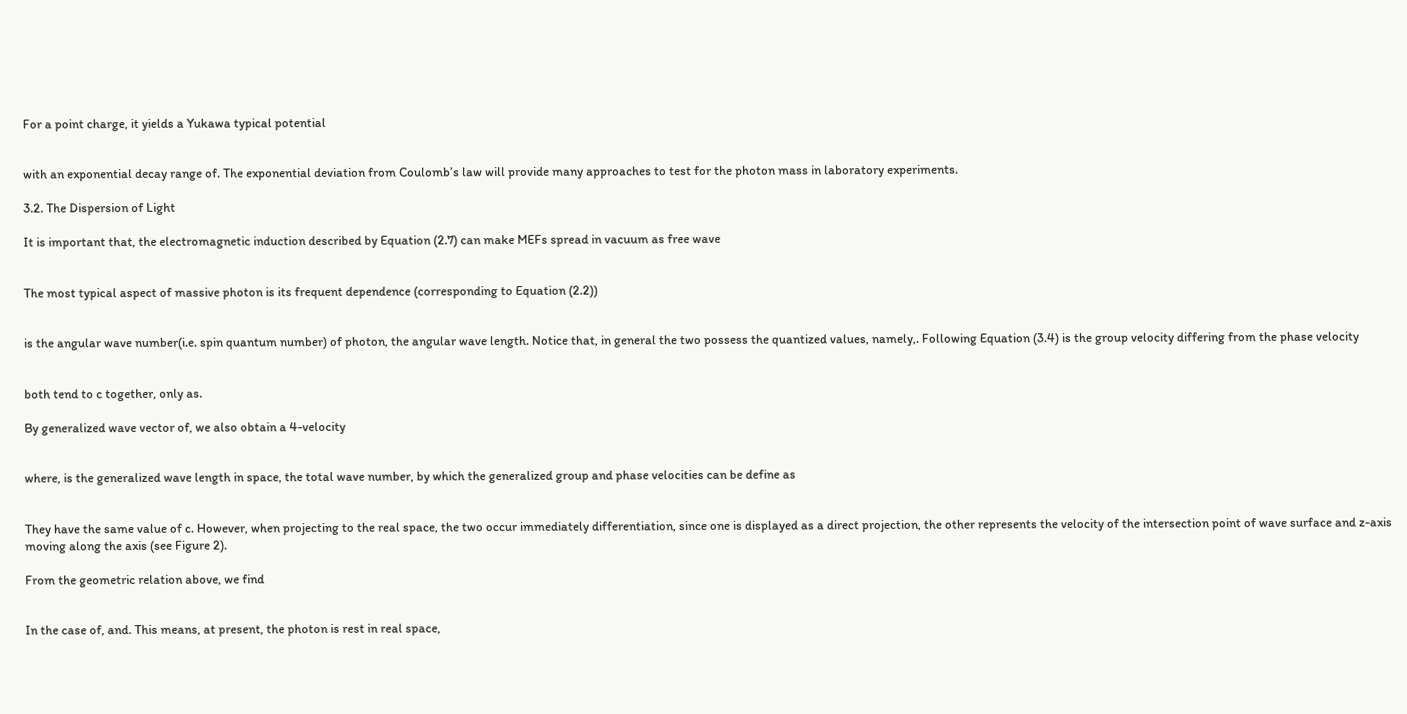For a point charge, it yields a Yukawa typical potential


with an exponential decay range of. The exponential deviation from Coulomb’s law will provide many approaches to test for the photon mass in laboratory experiments.

3.2. The Dispersion of Light

It is important that, the electromagnetic induction described by Equation (2.7) can make MEFs spread in vacuum as free wave


The most typical aspect of massive photon is its frequent dependence (corresponding to Equation (2.2))


is the angular wave number(i.e. spin quantum number) of photon, the angular wave length. Notice that, in general the two possess the quantized values, namely,. Following Equation (3.4) is the group velocity differing from the phase velocity


both tend to c together, only as.

By generalized wave vector of, we also obtain a 4-velocity


where, is the generalized wave length in space, the total wave number, by which the generalized group and phase velocities can be define as


They have the same value of c. However, when projecting to the real space, the two occur immediately differentiation, since one is displayed as a direct projection, the other represents the velocity of the intersection point of wave surface and z-axis moving along the axis (see Figure 2).

From the geometric relation above, we find


In the case of, and. This means, at present, the photon is rest in real space,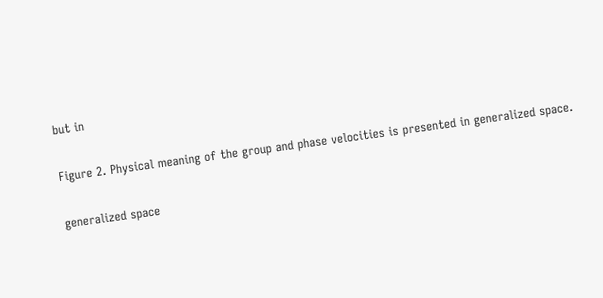but in

Figure 2. Physical meaning of the group and phase velocities is presented in generalized space.

generalized space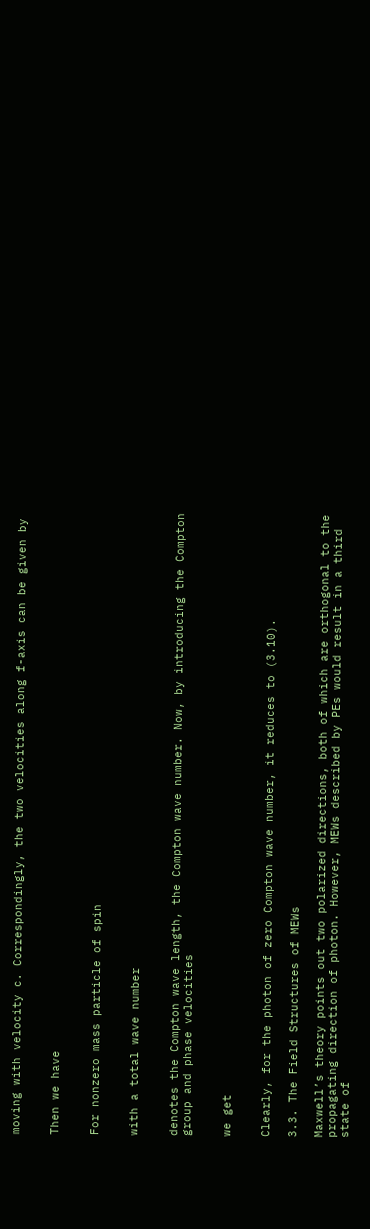moving with velocity c. Correspondingly, the two velocities along f-axis can be given by


Then we have


For nonzero mass particle of spin


with a total wave number


denotes the Compton wave length, the Compton wave number. Now, by introducing the Compton group and phase velocities


we get


Clearly, for the photon of zero Compton wave number, it reduces to (3.10).

3.3. The Field Structures of MEWs

Maxwell’s theory points out two polarized directions, both of which are orthogonal to the propagating direction of photon. However, MEWs described by PEs would result in a third state of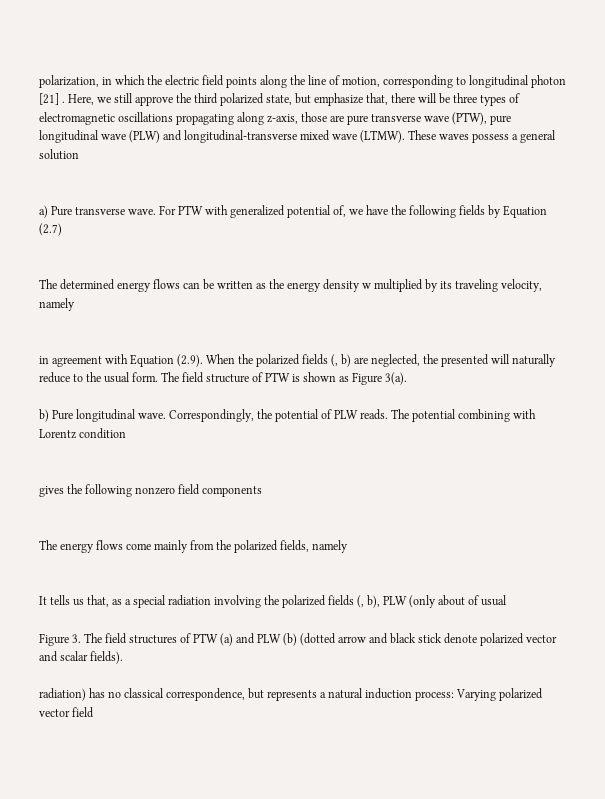polarization, in which the electric field points along the line of motion, corresponding to longitudinal photon [21] . Here, we still approve the third polarized state, but emphasize that, there will be three types of electromagnetic oscillations propagating along z-axis, those are pure transverse wave (PTW), pure longitudinal wave (PLW) and longitudinal-transverse mixed wave (LTMW). These waves possess a general solution


a) Pure transverse wave. For PTW with generalized potential of, we have the following fields by Equation (2.7)


The determined energy flows can be written as the energy density w multiplied by its traveling velocity, namely


in agreement with Equation (2.9). When the polarized fields (, b) are neglected, the presented will naturally reduce to the usual form. The field structure of PTW is shown as Figure 3(a).

b) Pure longitudinal wave. Correspondingly, the potential of PLW reads. The potential combining with Lorentz condition


gives the following nonzero field components


The energy flows come mainly from the polarized fields, namely


It tells us that, as a special radiation involving the polarized fields (, b), PLW (only about of usual

Figure 3. The field structures of PTW (a) and PLW (b) (dotted arrow and black stick denote polarized vector and scalar fields).

radiation) has no classical correspondence, but represents a natural induction process: Varying polarized vector field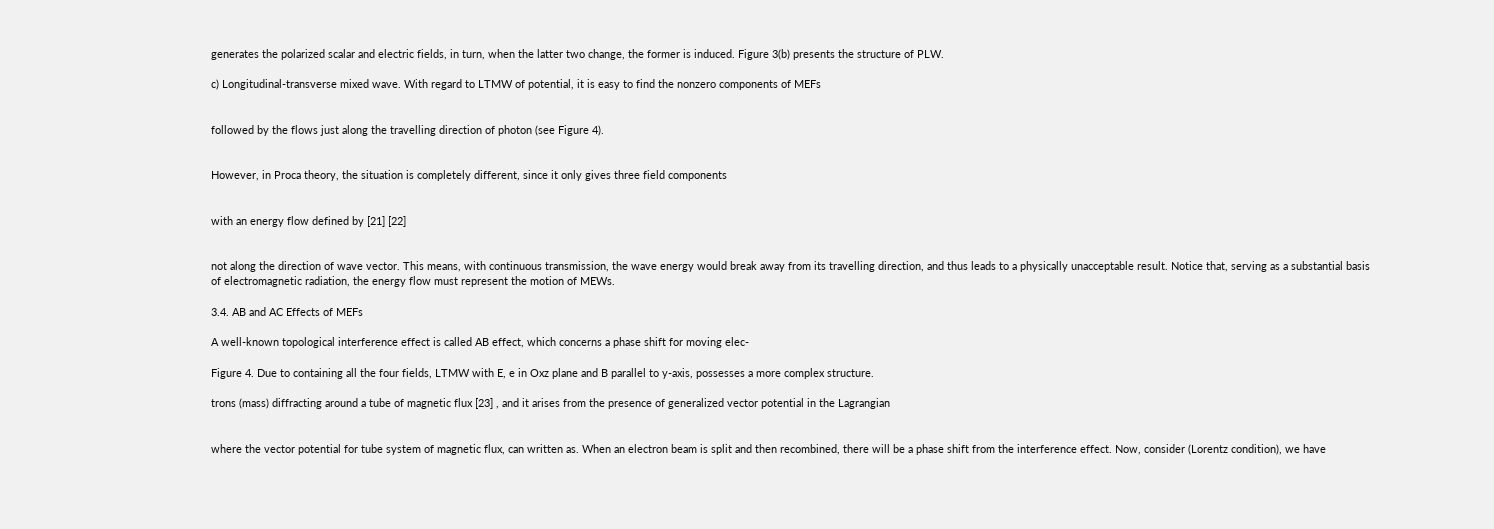generates the polarized scalar and electric fields, in turn, when the latter two change, the former is induced. Figure 3(b) presents the structure of PLW.

c) Longitudinal-transverse mixed wave. With regard to LTMW of potential, it is easy to find the nonzero components of MEFs


followed by the flows just along the travelling direction of photon (see Figure 4).


However, in Proca theory, the situation is completely different, since it only gives three field components


with an energy flow defined by [21] [22]


not along the direction of wave vector. This means, with continuous transmission, the wave energy would break away from its travelling direction, and thus leads to a physically unacceptable result. Notice that, serving as a substantial basis of electromagnetic radiation, the energy flow must represent the motion of MEWs.

3.4. AB and AC Effects of MEFs

A well-known topological interference effect is called AB effect, which concerns a phase shift for moving elec-

Figure 4. Due to containing all the four fields, LTMW with E, e in Oxz plane and B parallel to y-axis, possesses a more complex structure.

trons (mass) diffracting around a tube of magnetic flux [23] , and it arises from the presence of generalized vector potential in the Lagrangian


where the vector potential for tube system of magnetic flux, can written as. When an electron beam is split and then recombined, there will be a phase shift from the interference effect. Now, consider (Lorentz condition), we have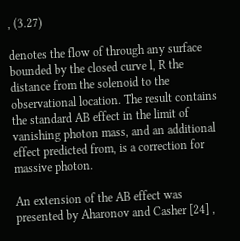, (3.27)

denotes the flow of through any surface bounded by the closed curve l, R the distance from the solenoid to the observational location. The result contains the standard AB effect in the limit of vanishing photon mass, and an additional effect predicted from, is a correction for massive photon.

An extension of the AB effect was presented by Aharonov and Casher [24] ,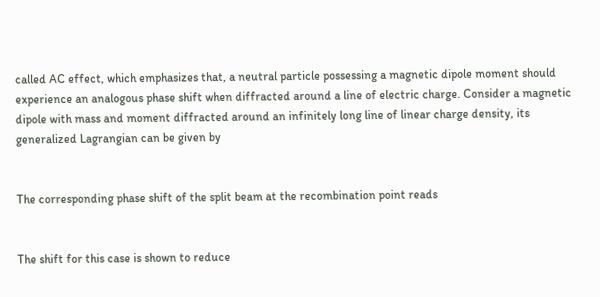called AC effect, which emphasizes that, a neutral particle possessing a magnetic dipole moment should experience an analogous phase shift when diffracted around a line of electric charge. Consider a magnetic dipole with mass and moment diffracted around an infinitely long line of linear charge density, its generalized Lagrangian can be given by


The corresponding phase shift of the split beam at the recombination point reads


The shift for this case is shown to reduce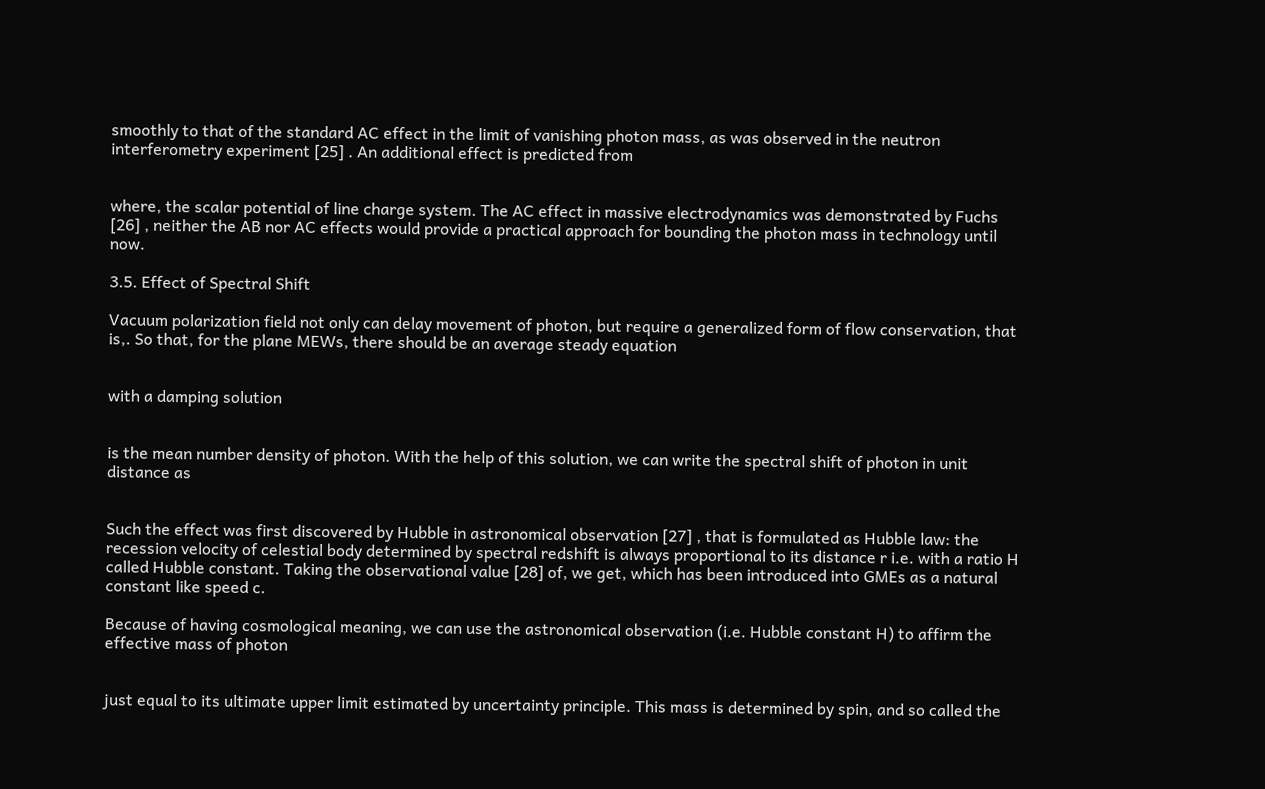smoothly to that of the standard AC effect in the limit of vanishing photon mass, as was observed in the neutron interferometry experiment [25] . An additional effect is predicted from


where, the scalar potential of line charge system. The AC effect in massive electrodynamics was demonstrated by Fuchs [26] , neither the AB nor AC effects would provide a practical approach for bounding the photon mass in technology until now.

3.5. Effect of Spectral Shift

Vacuum polarization field not only can delay movement of photon, but require a generalized form of flow conservation, that is,. So that, for the plane MEWs, there should be an average steady equation


with a damping solution


is the mean number density of photon. With the help of this solution, we can write the spectral shift of photon in unit distance as


Such the effect was first discovered by Hubble in astronomical observation [27] , that is formulated as Hubble law: the recession velocity of celestial body determined by spectral redshift is always proportional to its distance r i.e. with a ratio H called Hubble constant. Taking the observational value [28] of, we get, which has been introduced into GMEs as a natural constant like speed c.

Because of having cosmological meaning, we can use the astronomical observation (i.e. Hubble constant H) to affirm the effective mass of photon


just equal to its ultimate upper limit estimated by uncertainty principle. This mass is determined by spin, and so called the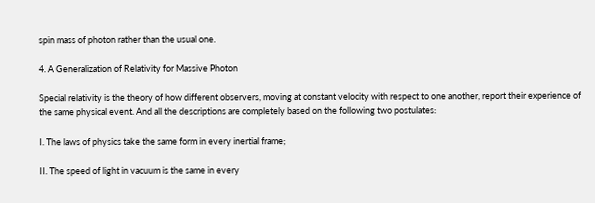spin mass of photon rather than the usual one.

4. A Generalization of Relativity for Massive Photon

Special relativity is the theory of how different observers, moving at constant velocity with respect to one another, report their experience of the same physical event. And all the descriptions are completely based on the following two postulates:

I. The laws of physics take the same form in every inertial frame;

II. The speed of light in vacuum is the same in every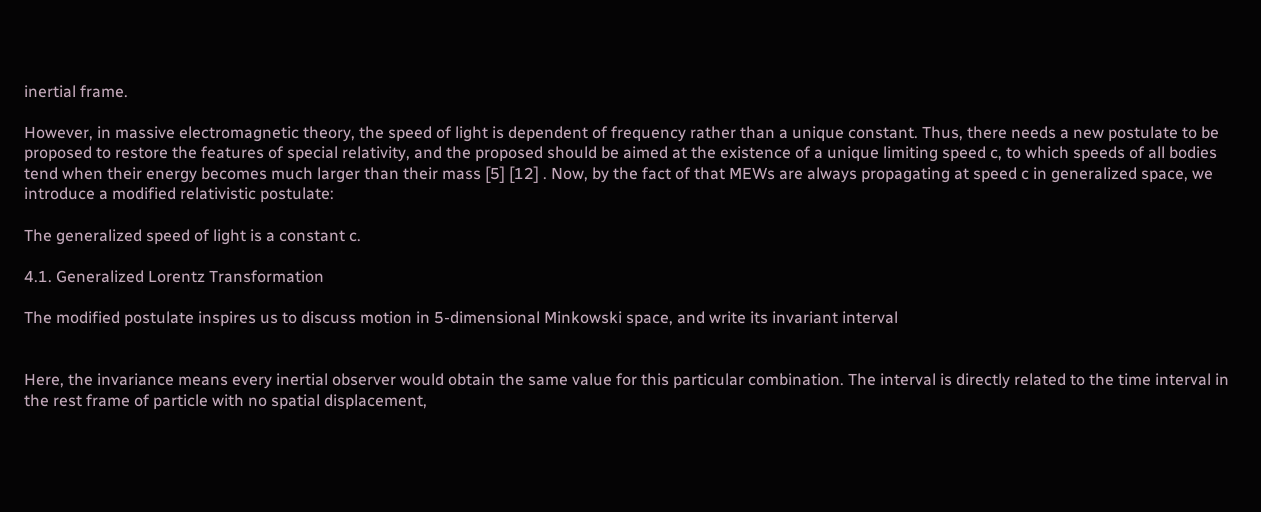inertial frame.

However, in massive electromagnetic theory, the speed of light is dependent of frequency rather than a unique constant. Thus, there needs a new postulate to be proposed to restore the features of special relativity, and the proposed should be aimed at the existence of a unique limiting speed c, to which speeds of all bodies tend when their energy becomes much larger than their mass [5] [12] . Now, by the fact of that MEWs are always propagating at speed c in generalized space, we introduce a modified relativistic postulate:

The generalized speed of light is a constant c.

4.1. Generalized Lorentz Transformation

The modified postulate inspires us to discuss motion in 5-dimensional Minkowski space, and write its invariant interval


Here, the invariance means every inertial observer would obtain the same value for this particular combination. The interval is directly related to the time interval in the rest frame of particle with no spatial displacement,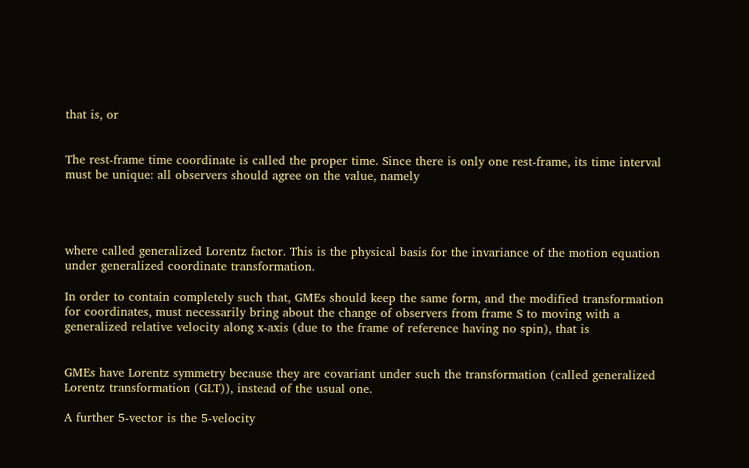that is, or


The rest-frame time coordinate is called the proper time. Since there is only one rest-frame, its time interval must be unique: all observers should agree on the value, namely




where called generalized Lorentz factor. This is the physical basis for the invariance of the motion equation under generalized coordinate transformation.

In order to contain completely such that, GMEs should keep the same form, and the modified transformation for coordinates, must necessarily bring about the change of observers from frame S to moving with a generalized relative velocity along x-axis (due to the frame of reference having no spin), that is


GMEs have Lorentz symmetry because they are covariant under such the transformation (called generalized Lorentz transformation (GLT)), instead of the usual one.

A further 5-vector is the 5-velocity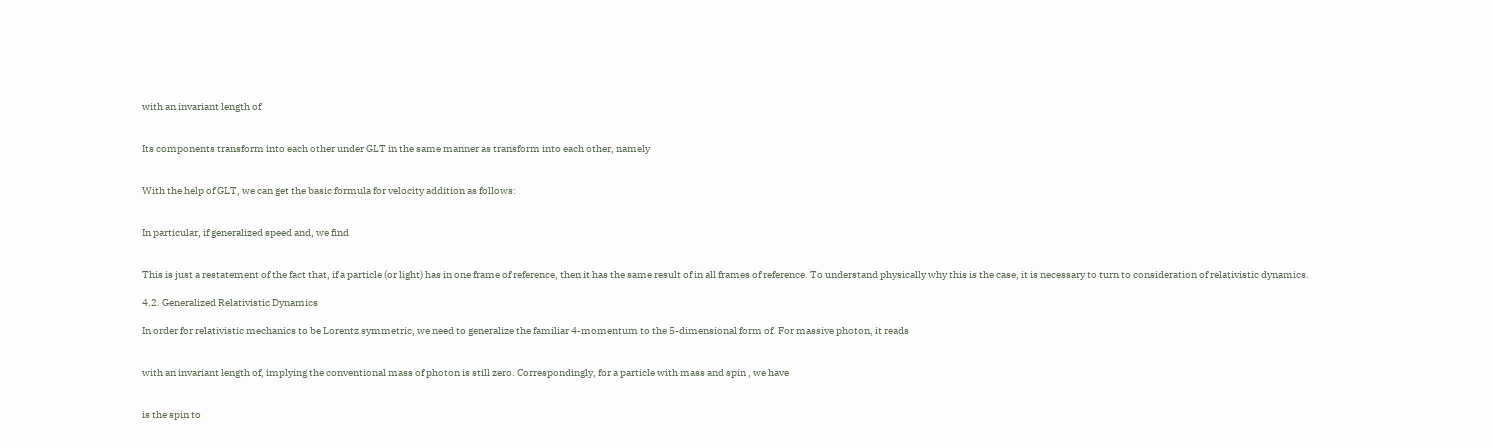with an invariant length of


Its components transform into each other under GLT in the same manner as transform into each other, namely


With the help of GLT, we can get the basic formula for velocity addition as follows:


In particular, if generalized speed and, we find


This is just a restatement of the fact that, if a particle (or light) has in one frame of reference, then it has the same result of in all frames of reference. To understand physically why this is the case, it is necessary to turn to consideration of relativistic dynamics.

4.2. Generalized Relativistic Dynamics

In order for relativistic mechanics to be Lorentz symmetric, we need to generalize the familiar 4-momentum to the 5-dimensional form of. For massive photon, it reads


with an invariant length of, implying the conventional mass of photon is still zero. Correspondingly, for a particle with mass and spin , we have


is the spin to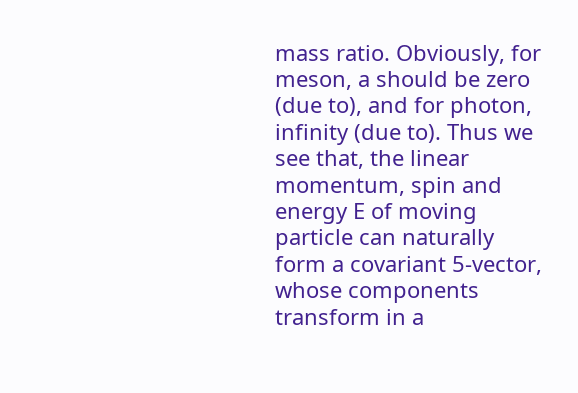mass ratio. Obviously, for meson, a should be zero (due to), and for photon, infinity (due to). Thus we see that, the linear momentum, spin and energy E of moving particle can naturally form a covariant 5-vector, whose components transform in a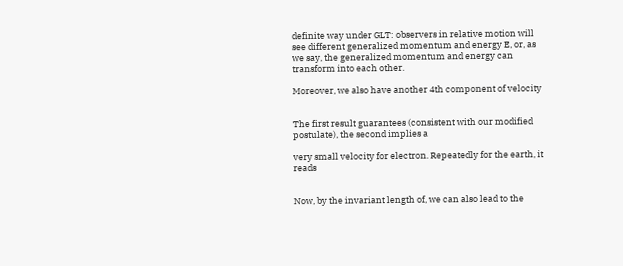definite way under GLT: observers in relative motion will see different generalized momentum and energy E, or, as we say, the generalized momentum and energy can transform into each other.

Moreover, we also have another 4th component of velocity


The first result guarantees (consistent with our modified postulate), the second implies a

very small velocity for electron. Repeatedly for the earth, it reads


Now, by the invariant length of, we can also lead to the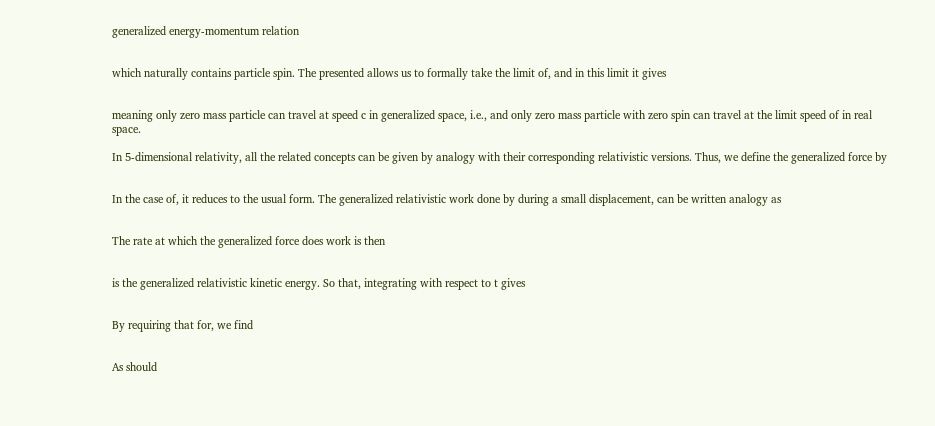generalized energy-momentum relation


which naturally contains particle spin. The presented allows us to formally take the limit of, and in this limit it gives


meaning only zero mass particle can travel at speed c in generalized space, i.e., and only zero mass particle with zero spin can travel at the limit speed of in real space.

In 5-dimensional relativity, all the related concepts can be given by analogy with their corresponding relativistic versions. Thus, we define the generalized force by


In the case of, it reduces to the usual form. The generalized relativistic work done by during a small displacement, can be written analogy as


The rate at which the generalized force does work is then


is the generalized relativistic kinetic energy. So that, integrating with respect to t gives


By requiring that for, we find


As should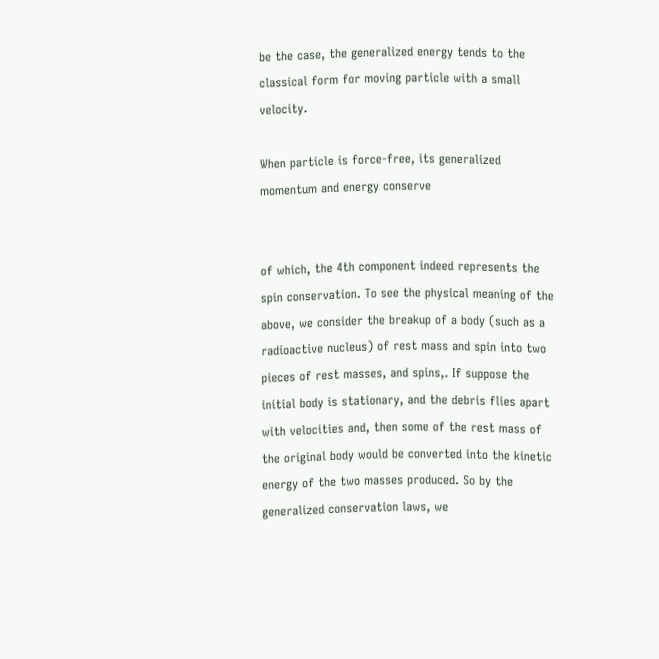be the case, the generalized energy tends to the classical form for moving particle with a small velocity.

When particle is force-free, its generalized momentum and energy conserve


of which, the 4th component indeed represents the spin conservation. To see the physical meaning of the above, we consider the breakup of a body (such as a radioactive nucleus) of rest mass and spin into two pieces of rest masses, and spins,. If suppose the initial body is stationary, and the debris flies apart with velocities and, then some of the rest mass of the original body would be converted into the kinetic energy of the two masses produced. So by the generalized conservation laws, we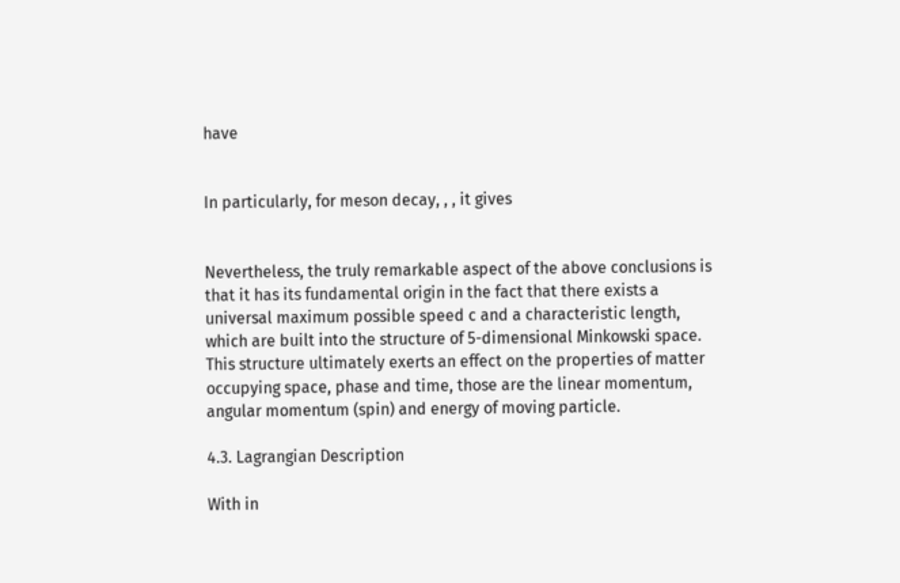have


In particularly, for meson decay, , , it gives


Nevertheless, the truly remarkable aspect of the above conclusions is that it has its fundamental origin in the fact that there exists a universal maximum possible speed c and a characteristic length, which are built into the structure of 5-dimensional Minkowski space. This structure ultimately exerts an effect on the properties of matter occupying space, phase and time, those are the linear momentum, angular momentum (spin) and energy of moving particle.

4.3. Lagrangian Description

With in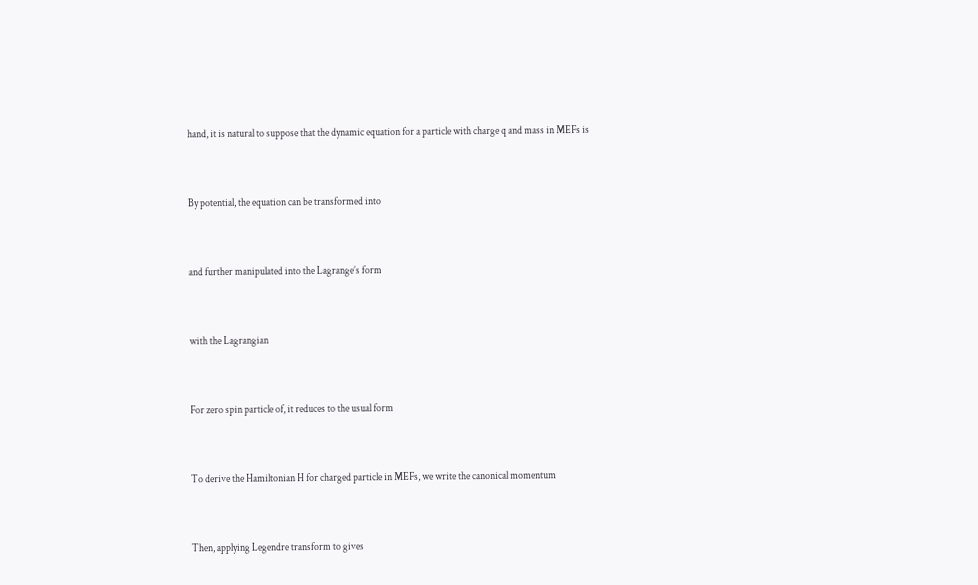hand, it is natural to suppose that the dynamic equation for a particle with charge q and mass in MEFs is


By potential, the equation can be transformed into


and further manipulated into the Lagrange’s form


with the Lagrangian


For zero spin particle of, it reduces to the usual form


To derive the Hamiltonian H for charged particle in MEFs, we write the canonical momentum


Then, applying Legendre transform to gives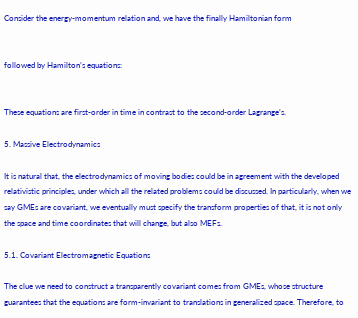Consider the energy-momentum relation and, we have the finally Hamiltonian form


followed by Hamilton’s equations:


These equations are first-order in time in contrast to the second-order Lagrange’s.

5. Massive Electrodynamics

It is natural that, the electrodynamics of moving bodies could be in agreement with the developed relativistic principles, under which all the related problems could be discussed. In particularly, when we say GMEs are covariant, we eventually must specify the transform properties of that, it is not only the space and time coordinates that will change, but also MEFs.

5.1. Covariant Electromagnetic Equations

The clue we need to construct a transparently covariant comes from GMEs, whose structure guarantees that the equations are form-invariant to translations in generalized space. Therefore, to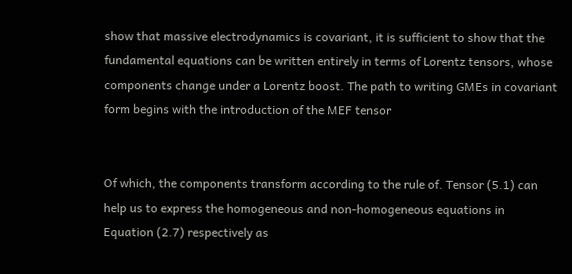show that massive electrodynamics is covariant, it is sufficient to show that the fundamental equations can be written entirely in terms of Lorentz tensors, whose components change under a Lorentz boost. The path to writing GMEs in covariant form begins with the introduction of the MEF tensor


Of which, the components transform according to the rule of. Tensor (5.1) can help us to express the homogeneous and non-homogeneous equations in Equation (2.7) respectively as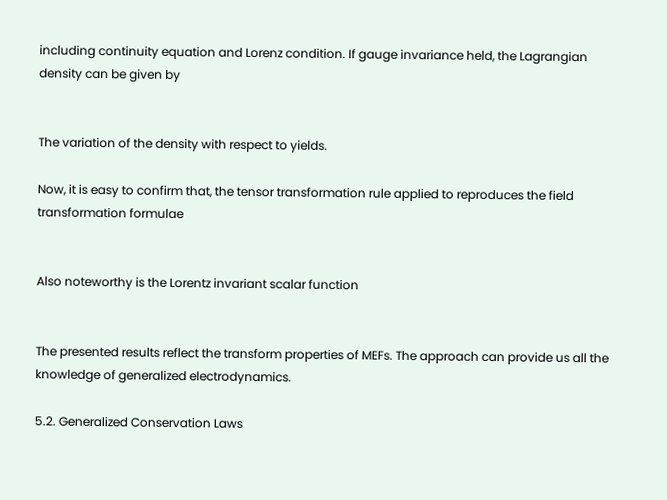including continuity equation and Lorenz condition. If gauge invariance held, the Lagrangian density can be given by


The variation of the density with respect to yields.

Now, it is easy to confirm that, the tensor transformation rule applied to reproduces the field transformation formulae


Also noteworthy is the Lorentz invariant scalar function


The presented results reflect the transform properties of MEFs. The approach can provide us all the knowledge of generalized electrodynamics.

5.2. Generalized Conservation Laws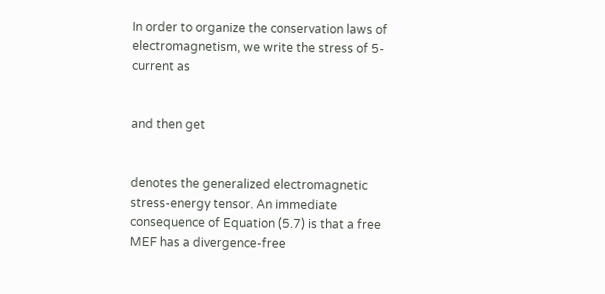In order to organize the conservation laws of electromagnetism, we write the stress of 5-current as


and then get


denotes the generalized electromagnetic stress-energy tensor. An immediate consequence of Equation (5.7) is that a free MEF has a divergence-free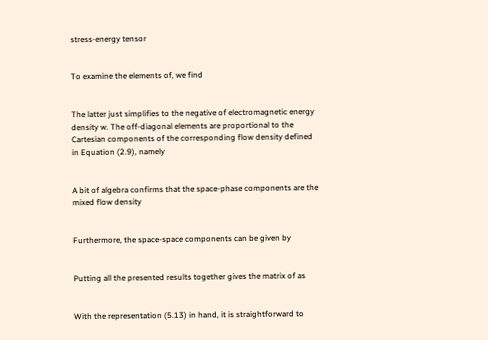stress-energy tensor


To examine the elements of, we find


The latter just simplifies to the negative of electromagnetic energy density w. The off-diagonal elements are proportional to the Cartesian components of the corresponding flow density defined in Equation (2.9), namely


A bit of algebra confirms that the space-phase components are the mixed flow density


Furthermore, the space-space components can be given by


Putting all the presented results together gives the matrix of as


With the representation (5.13) in hand, it is straightforward to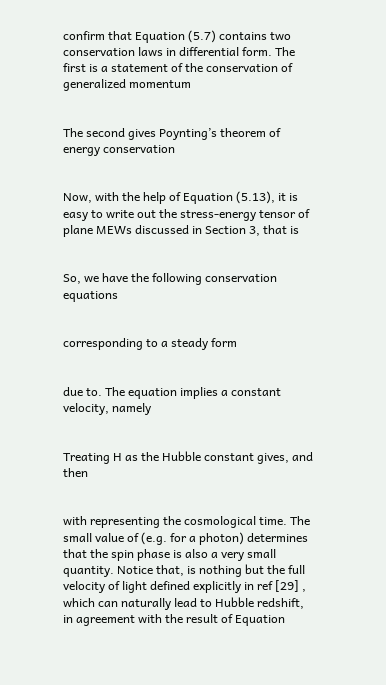confirm that Equation (5.7) contains two conservation laws in differential form. The first is a statement of the conservation of generalized momentum


The second gives Poynting’s theorem of energy conservation


Now, with the help of Equation (5.13), it is easy to write out the stress-energy tensor of plane MEWs discussed in Section 3, that is


So, we have the following conservation equations


corresponding to a steady form


due to. The equation implies a constant velocity, namely


Treating H as the Hubble constant gives, and then


with representing the cosmological time. The small value of (e.g. for a photon) determines that the spin phase is also a very small quantity. Notice that, is nothing but the full velocity of light defined explicitly in ref [29] , which can naturally lead to Hubble redshift, in agreement with the result of Equation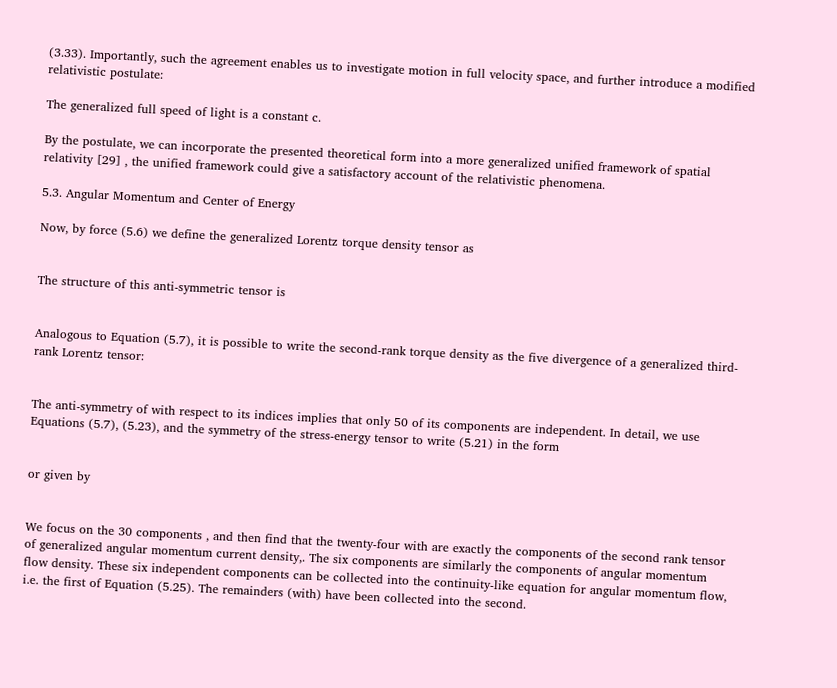(3.33). Importantly, such the agreement enables us to investigate motion in full velocity space, and further introduce a modified relativistic postulate:

The generalized full speed of light is a constant c.

By the postulate, we can incorporate the presented theoretical form into a more generalized unified framework of spatial relativity [29] , the unified framework could give a satisfactory account of the relativistic phenomena.

5.3. Angular Momentum and Center of Energy

Now, by force (5.6) we define the generalized Lorentz torque density tensor as


The structure of this anti-symmetric tensor is


Analogous to Equation (5.7), it is possible to write the second-rank torque density as the five divergence of a generalized third-rank Lorentz tensor:


The anti-symmetry of with respect to its indices implies that only 50 of its components are independent. In detail, we use Equations (5.7), (5.23), and the symmetry of the stress-energy tensor to write (5.21) in the form


or given by


We focus on the 30 components , and then find that the twenty-four with are exactly the components of the second rank tensor of generalized angular momentum current density,. The six components are similarly the components of angular momentum flow density. These six independent components can be collected into the continuity-like equation for angular momentum flow, i.e. the first of Equation (5.25). The remainders (with) have been collected into the second.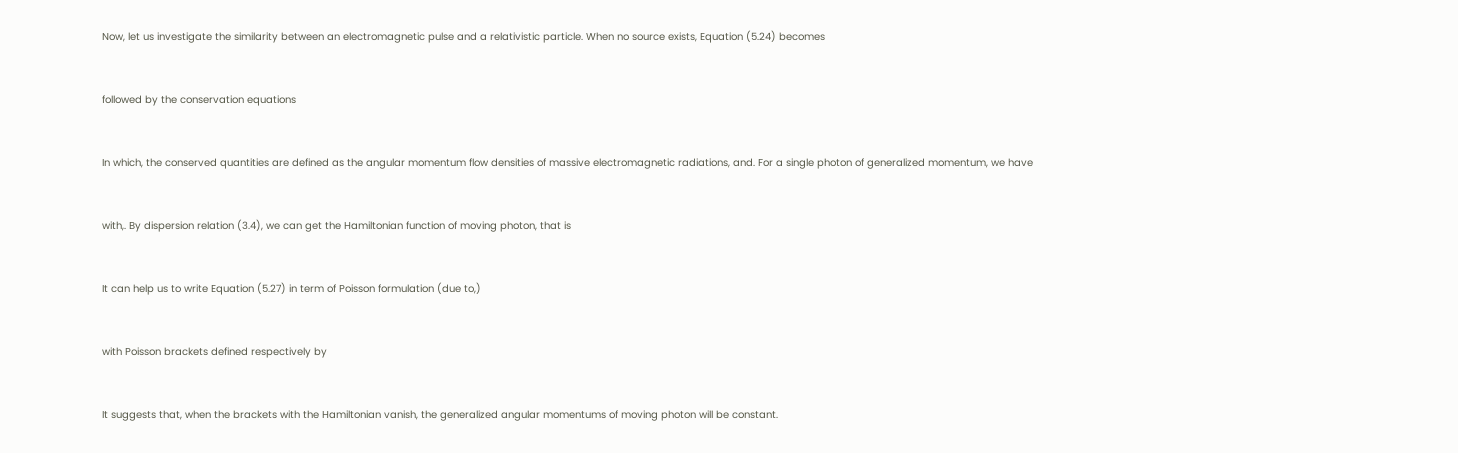Now, let us investigate the similarity between an electromagnetic pulse and a relativistic particle. When no source exists, Equation (5.24) becomes


followed by the conservation equations


In which, the conserved quantities are defined as the angular momentum flow densities of massive electromagnetic radiations, and. For a single photon of generalized momentum, we have


with,. By dispersion relation (3.4), we can get the Hamiltonian function of moving photon, that is


It can help us to write Equation (5.27) in term of Poisson formulation (due to,)


with Poisson brackets defined respectively by


It suggests that, when the brackets with the Hamiltonian vanish, the generalized angular momentums of moving photon will be constant.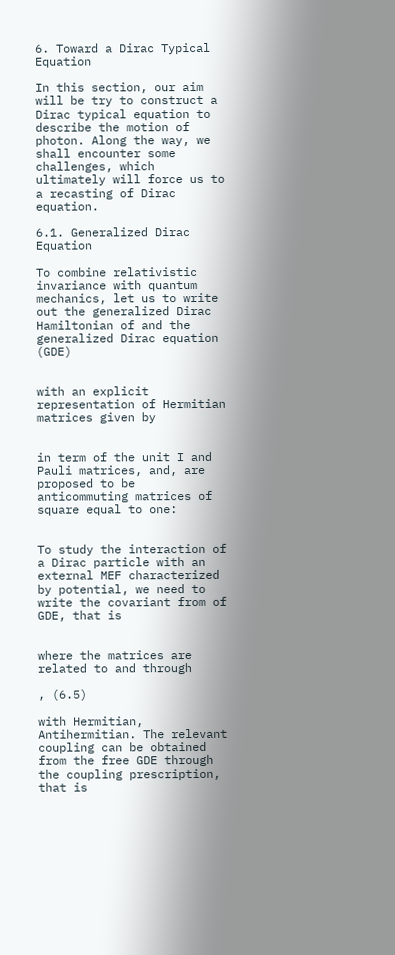6. Toward a Dirac Typical Equation

In this section, our aim will be try to construct a Dirac typical equation to describe the motion of photon. Along the way, we shall encounter some challenges, which ultimately will force us to a recasting of Dirac equation.

6.1. Generalized Dirac Equation

To combine relativistic invariance with quantum mechanics, let us to write out the generalized Dirac Hamiltonian of and the generalized Dirac equation (GDE)


with an explicit representation of Hermitian matrices given by


in term of the unit I and Pauli matrices, and, are proposed to be anticommuting matrices of square equal to one:


To study the interaction of a Dirac particle with an external MEF characterized by potential, we need to write the covariant from of GDE, that is


where the matrices are related to and through

, (6.5)

with Hermitian, Antihermitian. The relevant coupling can be obtained from the free GDE through the coupling prescription, that is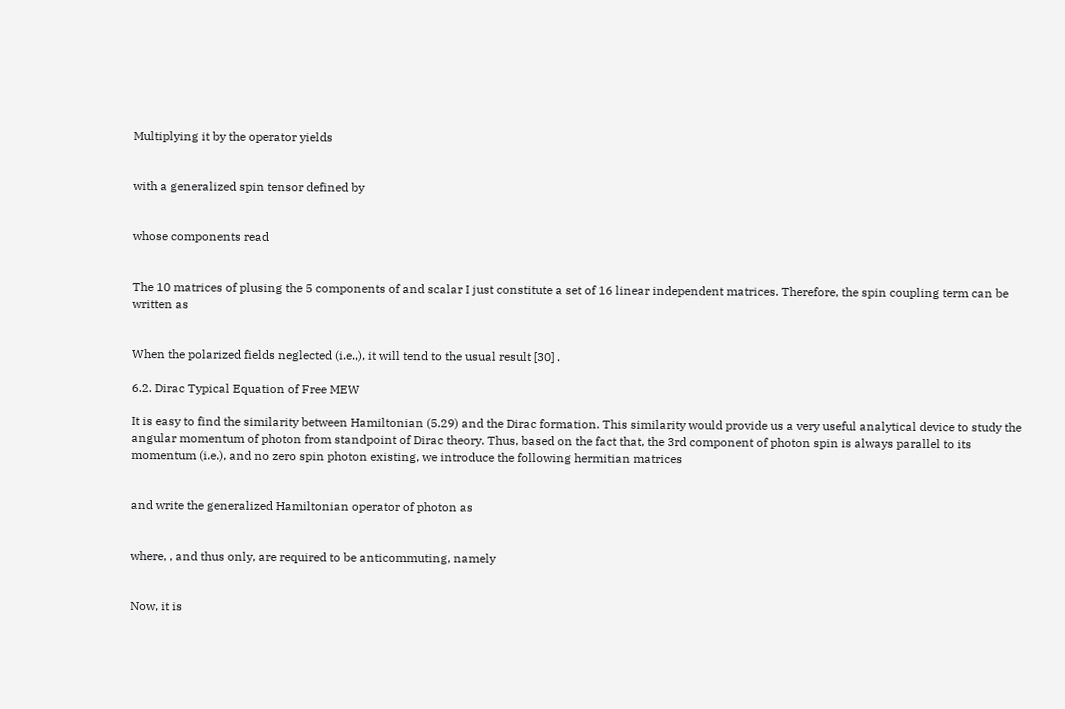Multiplying it by the operator yields


with a generalized spin tensor defined by


whose components read


The 10 matrices of plusing the 5 components of and scalar I just constitute a set of 16 linear independent matrices. Therefore, the spin coupling term can be written as


When the polarized fields neglected (i.e.,), it will tend to the usual result [30] .

6.2. Dirac Typical Equation of Free MEW

It is easy to find the similarity between Hamiltonian (5.29) and the Dirac formation. This similarity would provide us a very useful analytical device to study the angular momentum of photon from standpoint of Dirac theory. Thus, based on the fact that, the 3rd component of photon spin is always parallel to its momentum (i.e.), and no zero spin photon existing, we introduce the following hermitian matrices


and write the generalized Hamiltonian operator of photon as


where, , and thus only, are required to be anticommuting, namely


Now, it is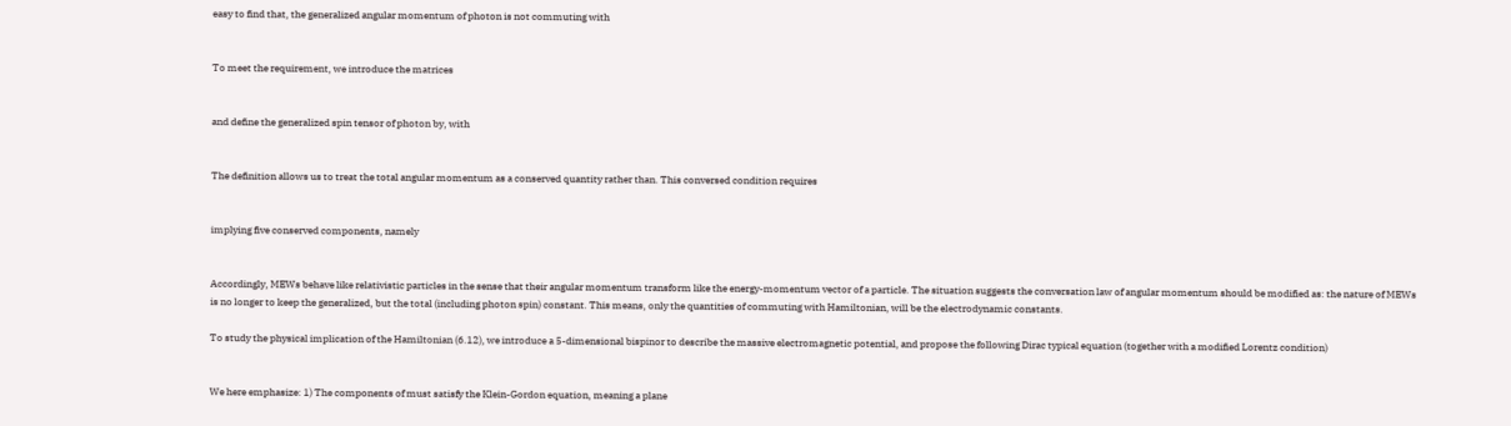easy to find that, the generalized angular momentum of photon is not commuting with


To meet the requirement, we introduce the matrices


and define the generalized spin tensor of photon by, with


The definition allows us to treat the total angular momentum as a conserved quantity rather than. This conversed condition requires


implying five conserved components, namely


Accordingly, MEWs behave like relativistic particles in the sense that their angular momentum transform like the energy-momentum vector of a particle. The situation suggests the conversation law of angular momentum should be modified as: the nature of MEWs is no longer to keep the generalized, but the total (including photon spin) constant. This means, only the quantities of commuting with Hamiltonian, will be the electrodynamic constants.

To study the physical implication of the Hamiltonian (6.12), we introduce a 5-dimensional bispinor to describe the massive electromagnetic potential, and propose the following Dirac typical equation (together with a modified Lorentz condition)


We here emphasize: 1) The components of must satisfy the Klein-Gordon equation, meaning a plane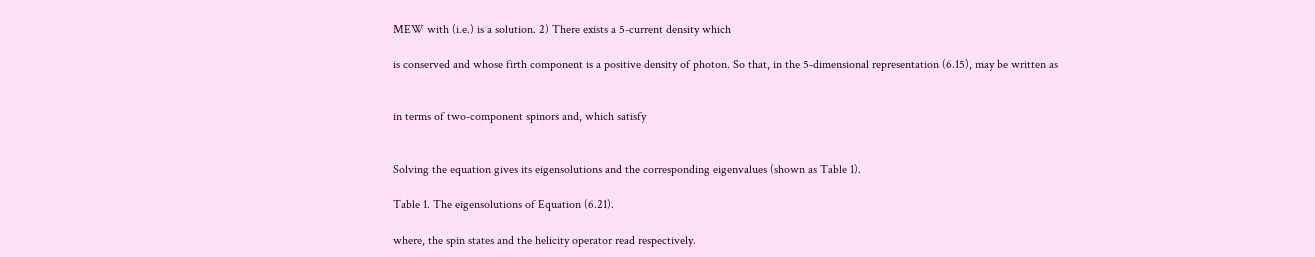MEW with (i.e.) is a solution. 2) There exists a 5-current density which

is conserved and whose firth component is a positive density of photon. So that, in the 5-dimensional representation (6.15), may be written as


in terms of two-component spinors and, which satisfy


Solving the equation gives its eigensolutions and the corresponding eigenvalues (shown as Table 1).

Table 1. The eigensolutions of Equation (6.21).

where, the spin states and the helicity operator read respectively.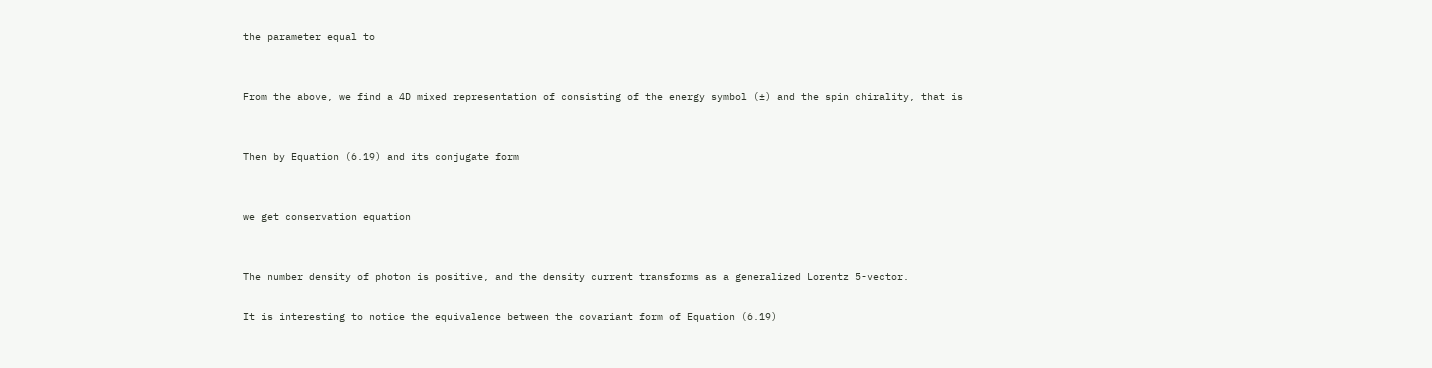the parameter equal to


From the above, we find a 4D mixed representation of consisting of the energy symbol (±) and the spin chirality, that is


Then by Equation (6.19) and its conjugate form


we get conservation equation


The number density of photon is positive, and the density current transforms as a generalized Lorentz 5-vector.

It is interesting to notice the equivalence between the covariant form of Equation (6.19)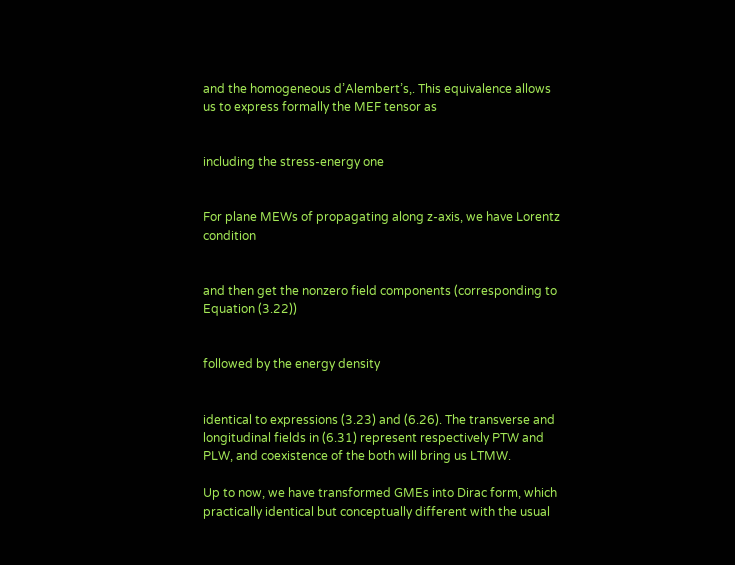and the homogeneous d’Alembert’s,. This equivalence allows us to express formally the MEF tensor as


including the stress-energy one


For plane MEWs of propagating along z-axis, we have Lorentz condition


and then get the nonzero field components (corresponding to Equation (3.22))


followed by the energy density


identical to expressions (3.23) and (6.26). The transverse and longitudinal fields in (6.31) represent respectively PTW and PLW, and coexistence of the both will bring us LTMW.

Up to now, we have transformed GMEs into Dirac form, which practically identical but conceptually different with the usual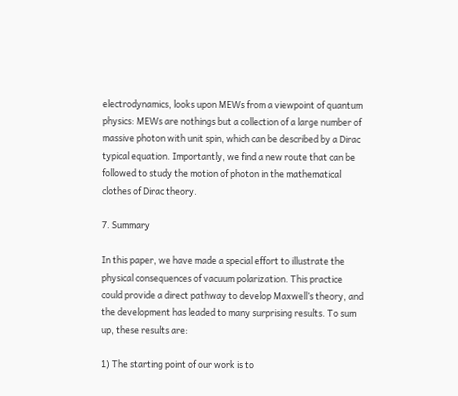electrodynamics, looks upon MEWs from a viewpoint of quantum physics: MEWs are nothings but a collection of a large number of massive photon with unit spin, which can be described by a Dirac typical equation. Importantly, we find a new route that can be followed to study the motion of photon in the mathematical clothes of Dirac theory.

7. Summary

In this paper, we have made a special effort to illustrate the physical consequences of vacuum polarization. This practice could provide a direct pathway to develop Maxwell’s theory, and the development has leaded to many surprising results. To sum up, these results are:

1) The starting point of our work is to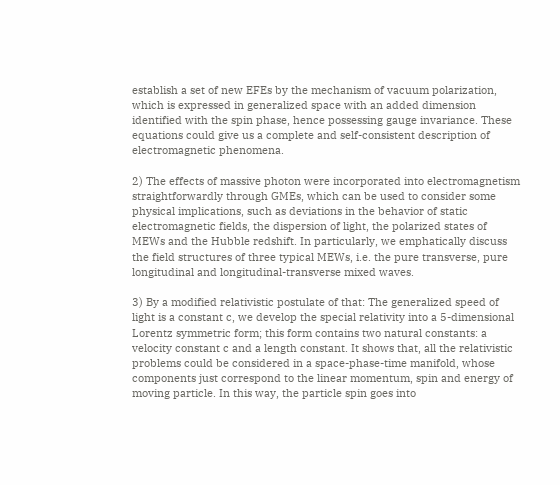establish a set of new EFEs by the mechanism of vacuum polarization, which is expressed in generalized space with an added dimension identified with the spin phase, hence possessing gauge invariance. These equations could give us a complete and self-consistent description of electromagnetic phenomena.

2) The effects of massive photon were incorporated into electromagnetism straightforwardly through GMEs, which can be used to consider some physical implications, such as deviations in the behavior of static electromagnetic fields, the dispersion of light, the polarized states of MEWs and the Hubble redshift. In particularly, we emphatically discuss the field structures of three typical MEWs, i.e. the pure transverse, pure longitudinal and longitudinal-transverse mixed waves.

3) By a modified relativistic postulate of that: The generalized speed of light is a constant c, we develop the special relativity into a 5-dimensional Lorentz symmetric form; this form contains two natural constants: a velocity constant c and a length constant. It shows that, all the relativistic problems could be considered in a space-phase-time manifold, whose components just correspond to the linear momentum, spin and energy of moving particle. In this way, the particle spin goes into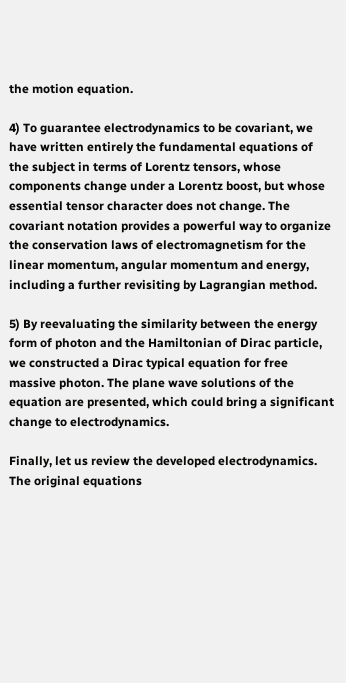the motion equation.

4) To guarantee electrodynamics to be covariant, we have written entirely the fundamental equations of the subject in terms of Lorentz tensors, whose components change under a Lorentz boost, but whose essential tensor character does not change. The covariant notation provides a powerful way to organize the conservation laws of electromagnetism for the linear momentum, angular momentum and energy, including a further revisiting by Lagrangian method.

5) By reevaluating the similarity between the energy form of photon and the Hamiltonian of Dirac particle, we constructed a Dirac typical equation for free massive photon. The plane wave solutions of the equation are presented, which could bring a significant change to electrodynamics.

Finally, let us review the developed electrodynamics. The original equations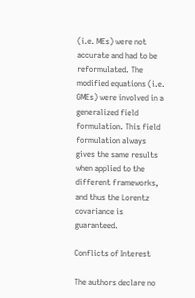(i.e. MEs) were not accurate and had to be reformulated. The modified equations (i.e. GMEs) were involved in a generalized field formulation. This field formulation always gives the same results when applied to the different frameworks, and thus the Lorentz covariance is guaranteed.

Conflicts of Interest

The authors declare no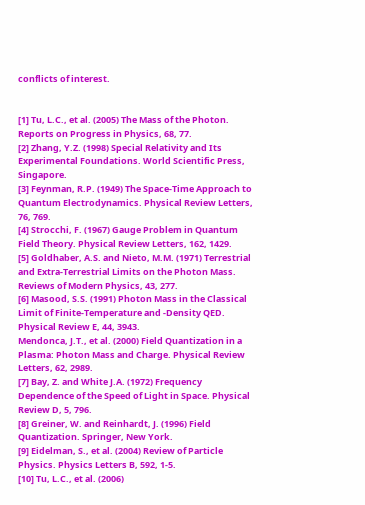conflicts of interest.


[1] Tu, L.C., et al. (2005) The Mass of the Photon. Reports on Progress in Physics, 68, 77.
[2] Zhang, Y.Z. (1998) Special Relativity and Its Experimental Foundations. World Scientific Press, Singapore.
[3] Feynman, R.P. (1949) The Space-Time Approach to Quantum Electrodynamics. Physical Review Letters, 76, 769.
[4] Strocchi, F. (1967) Gauge Problem in Quantum Field Theory. Physical Review Letters, 162, 1429.
[5] Goldhaber, A.S. and Nieto, M.M. (1971) Terrestrial and Extra-Terrestrial Limits on the Photon Mass. Reviews of Modern Physics, 43, 277.
[6] Masood, S.S. (1991) Photon Mass in the Classical Limit of Finite-Temperature and -Density QED. Physical Review E, 44, 3943.
Mendonca, J.T., et al. (2000) Field Quantization in a Plasma: Photon Mass and Charge. Physical Review Letters, 62, 2989.
[7] Bay, Z. and White J.A. (1972) Frequency Dependence of the Speed of Light in Space. Physical Review D, 5, 796.
[8] Greiner, W. and Reinhardt, J. (1996) Field Quantization. Springer, New York.
[9] Eidelman, S., et al. (2004) Review of Particle Physics. Physics Letters B, 592, 1-5.
[10] Tu, L.C., et al. (2006)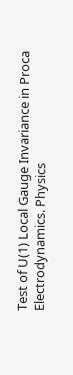Test of U(1) Local Gauge Invariance in Proca Electrodynamics. Physics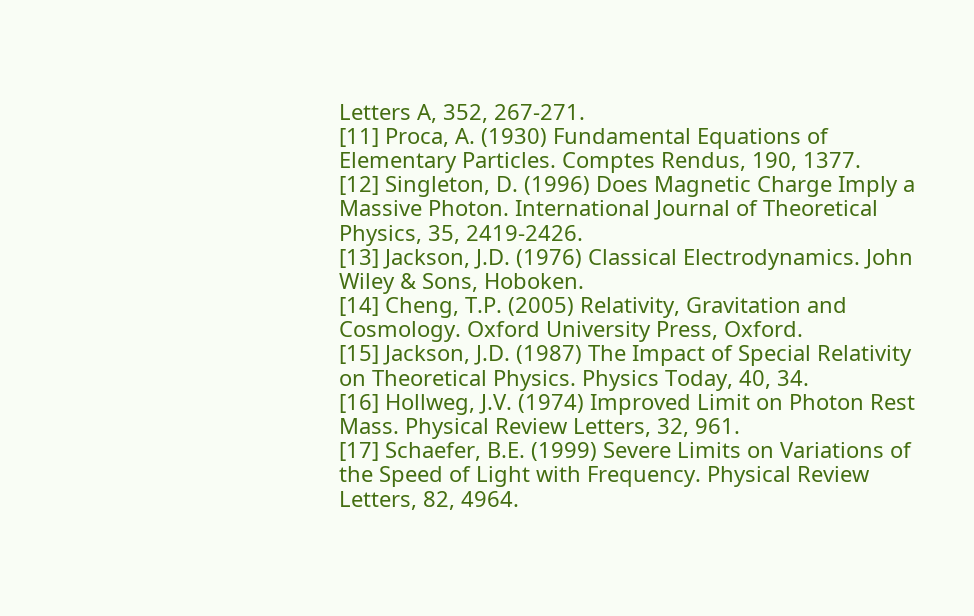Letters A, 352, 267-271.
[11] Proca, A. (1930) Fundamental Equations of Elementary Particles. Comptes Rendus, 190, 1377.
[12] Singleton, D. (1996) Does Magnetic Charge Imply a Massive Photon. International Journal of Theoretical Physics, 35, 2419-2426.
[13] Jackson, J.D. (1976) Classical Electrodynamics. John Wiley & Sons, Hoboken.
[14] Cheng, T.P. (2005) Relativity, Gravitation and Cosmology. Oxford University Press, Oxford.
[15] Jackson, J.D. (1987) The Impact of Special Relativity on Theoretical Physics. Physics Today, 40, 34.
[16] Hollweg, J.V. (1974) Improved Limit on Photon Rest Mass. Physical Review Letters, 32, 961.
[17] Schaefer, B.E. (1999) Severe Limits on Variations of the Speed of Light with Frequency. Physical Review Letters, 82, 4964.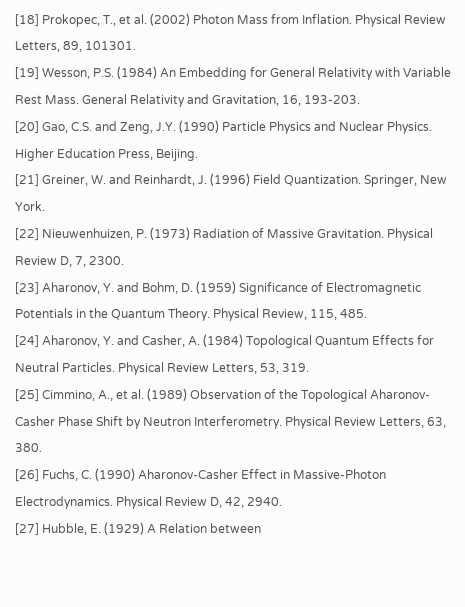[18] Prokopec, T., et al. (2002) Photon Mass from Inflation. Physical Review Letters, 89, 101301.
[19] Wesson, P.S. (1984) An Embedding for General Relativity with Variable Rest Mass. General Relativity and Gravitation, 16, 193-203.
[20] Gao, C.S. and Zeng, J.Y. (1990) Particle Physics and Nuclear Physics. Higher Education Press, Beijing.
[21] Greiner, W. and Reinhardt, J. (1996) Field Quantization. Springer, New York.
[22] Nieuwenhuizen, P. (1973) Radiation of Massive Gravitation. Physical Review D, 7, 2300.
[23] Aharonov, Y. and Bohm, D. (1959) Significance of Electromagnetic Potentials in the Quantum Theory. Physical Review, 115, 485.
[24] Aharonov, Y. and Casher, A. (1984) Topological Quantum Effects for Neutral Particles. Physical Review Letters, 53, 319.
[25] Cimmino, A., et al. (1989) Observation of the Topological Aharonov-Casher Phase Shift by Neutron Interferometry. Physical Review Letters, 63, 380.
[26] Fuchs, C. (1990) Aharonov-Casher Effect in Massive-Photon Electrodynamics. Physical Review D, 42, 2940.
[27] Hubble, E. (1929) A Relation between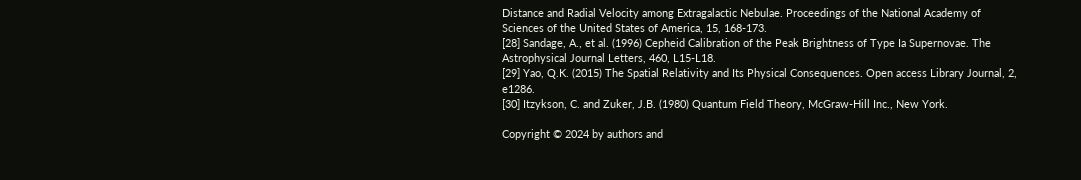Distance and Radial Velocity among Extragalactic Nebulae. Proceedings of the National Academy of Sciences of the United States of America, 15, 168-173.
[28] Sandage, A., et al. (1996) Cepheid Calibration of the Peak Brightness of Type Ia Supernovae. The Astrophysical Journal Letters, 460, L15-L18.
[29] Yao, Q.K. (2015) The Spatial Relativity and Its Physical Consequences. Open access Library Journal, 2, e1286.
[30] Itzykson, C. and Zuker, J.B. (1980) Quantum Field Theory, McGraw-Hill Inc., New York.

Copyright © 2024 by authors and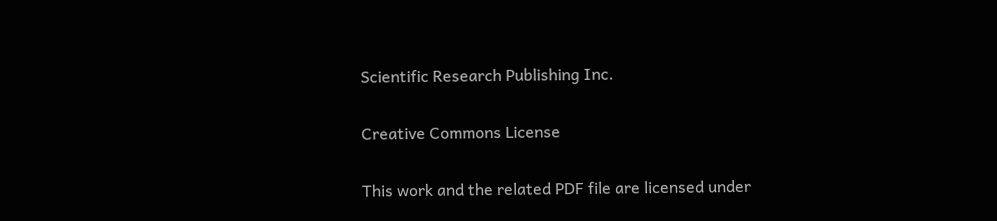Scientific Research Publishing Inc.

Creative Commons License

This work and the related PDF file are licensed under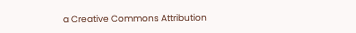a Creative Commons Attribution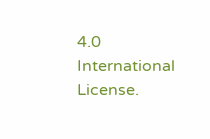4.0 International License.